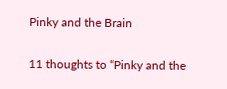Pinky and the Brain

11 thoughts to “Pinky and the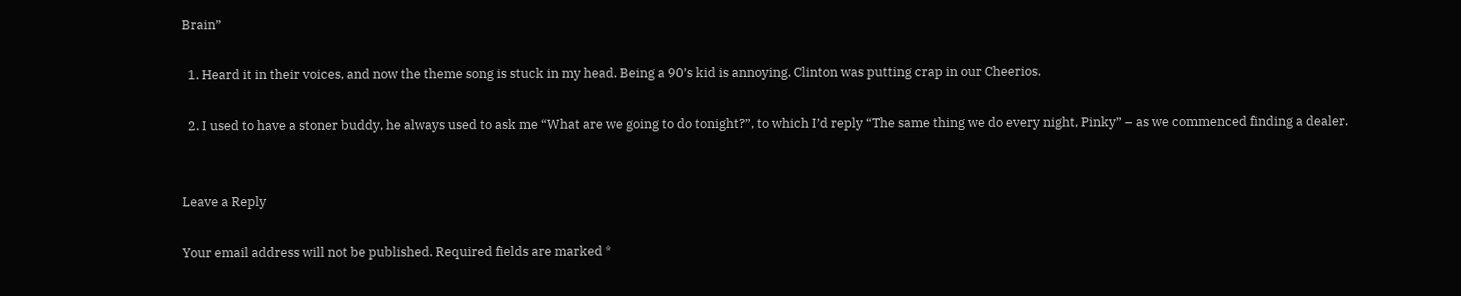Brain”

  1. Heard it in their voices, and now the theme song is stuck in my head. Being a 90’s kid is annoying. Clinton was putting crap in our Cheerios.

  2. I used to have a stoner buddy, he always used to ask me “What are we going to do tonight?”, to which I’d reply “The same thing we do every night, Pinky” – as we commenced finding a dealer.


Leave a Reply

Your email address will not be published. Required fields are marked *